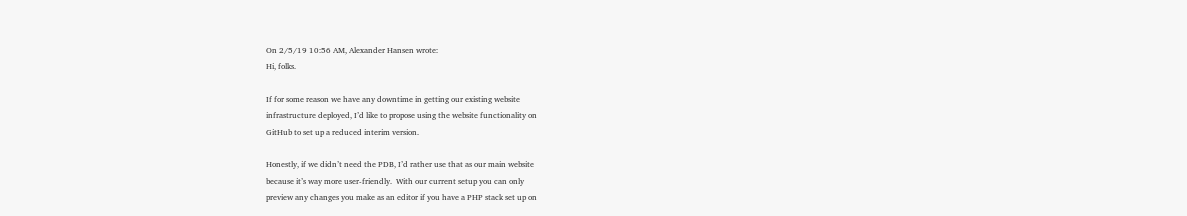On 2/5/19 10:56 AM, Alexander Hansen wrote:
Hi, folks.

If for some reason we have any downtime in getting our existing website
infrastructure deployed, I’d like to propose using the website functionality on
GitHub to set up a reduced interim version.

Honestly, if we didn’t need the PDB, I’d rather use that as our main website
because it’s way more user-friendly.  With our current setup you can only
preview any changes you make as an editor if you have a PHP stack set up on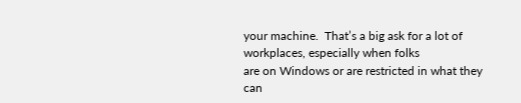your machine.  That’s a big ask for a lot of workplaces, especially when folks
are on Windows or are restricted in what they can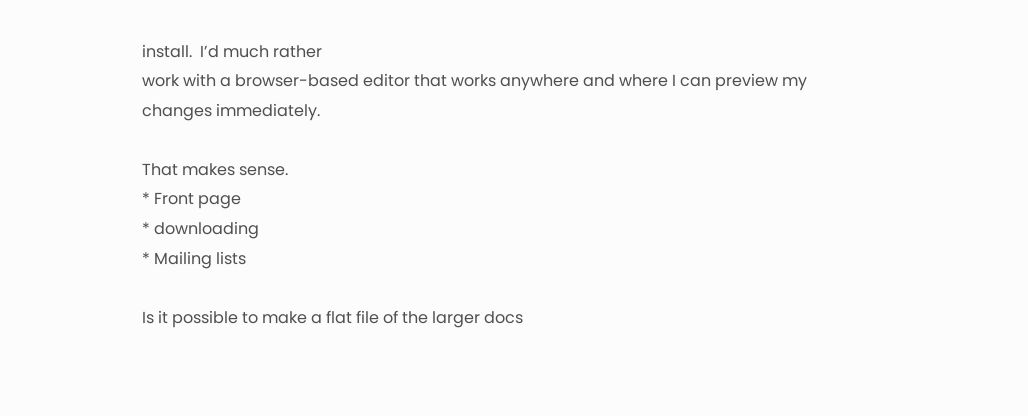install.  I’d much rather
work with a browser-based editor that works anywhere and where I can preview my
changes immediately.

That makes sense.
* Front page
* downloading
* Mailing lists

Is it possible to make a flat file of the larger docs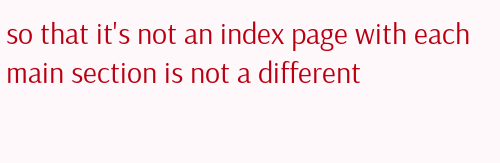so that it's not an index page with each main section is not a different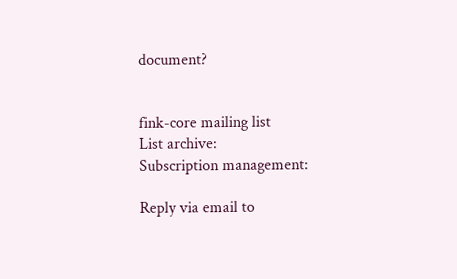document?


fink-core mailing list
List archive:
Subscription management:

Reply via email to